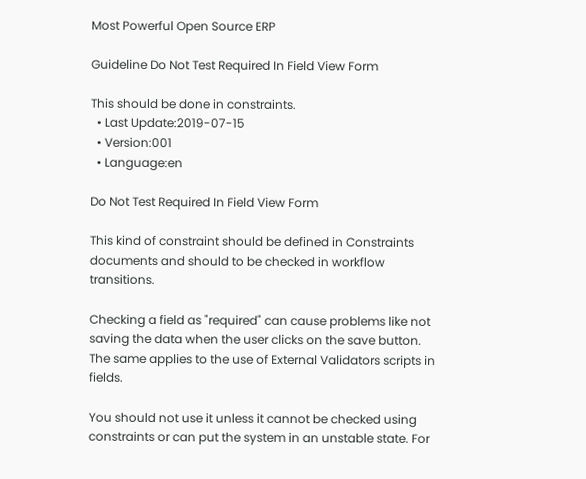Most Powerful Open Source ERP

Guideline Do Not Test Required In Field View Form

This should be done in constraints.
  • Last Update:2019-07-15
  • Version:001
  • Language:en

Do Not Test Required In Field View Form

This kind of constraint should be defined in Constraints documents and should to be checked in workflow transitions.

Checking a field as "required" can cause problems like not saving the data when the user clicks on the save button. The same applies to the use of External Validators scripts in fields.

You should not use it unless it cannot be checked using constraints or can put the system in an unstable state. For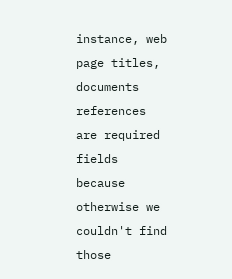instance, web page titles, documents references are required fields because otherwise we couldn't find those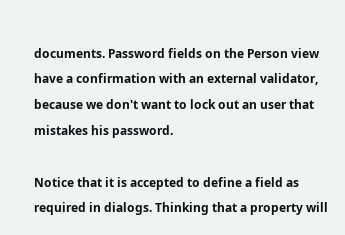documents. Password fields on the Person view have a confirmation with an external validator, because we don't want to lock out an user that mistakes his password.

Notice that it is accepted to define a field as required in dialogs. Thinking that a property will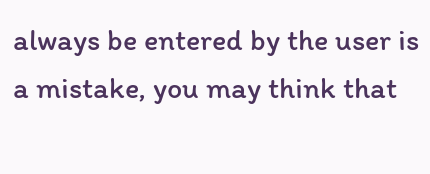always be entered by the user is a mistake, you may think that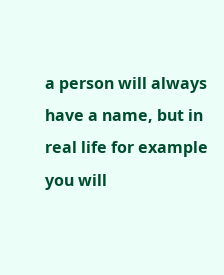a person will always have a name, but in real life for example you will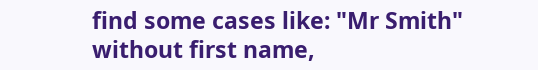find some cases like: "Mr Smith" without first name,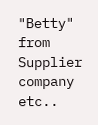"Betty" from Supplier company etc..